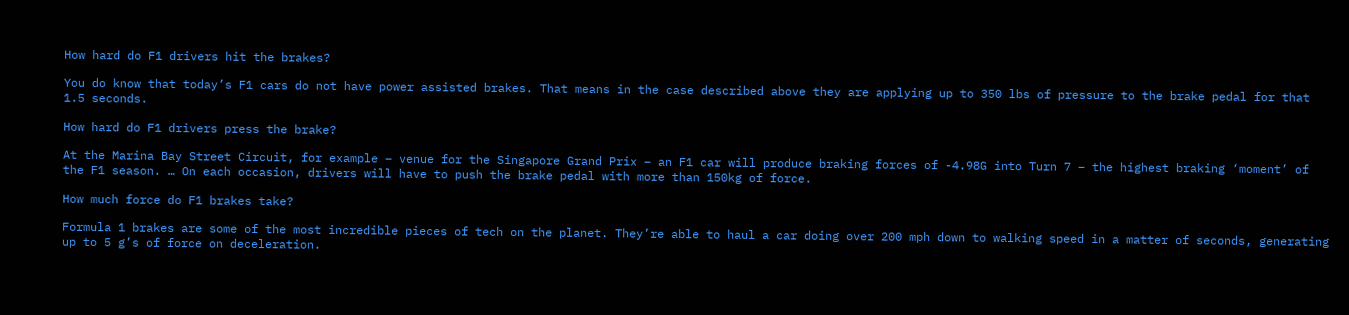How hard do F1 drivers hit the brakes?

You do know that today’s F1 cars do not have power assisted brakes. That means in the case described above they are applying up to 350 lbs of pressure to the brake pedal for that 1.5 seconds.

How hard do F1 drivers press the brake?

At the Marina Bay Street Circuit, for example – venue for the Singapore Grand Prix – an F1 car will produce braking forces of -4.98G into Turn 7 – the highest braking ‘moment’ of the F1 season. … On each occasion, drivers will have to push the brake pedal with more than 150kg of force.

How much force do F1 brakes take?

Formula 1 brakes are some of the most incredible pieces of tech on the planet. They’re able to haul a car doing over 200 mph down to walking speed in a matter of seconds, generating up to 5 g’s of force on deceleration.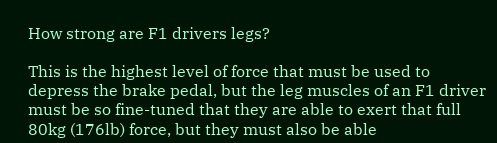How strong are F1 drivers legs?

This is the highest level of force that must be used to depress the brake pedal, but the leg muscles of an F1 driver must be so fine-tuned that they are able to exert that full 80kg (176lb) force, but they must also be able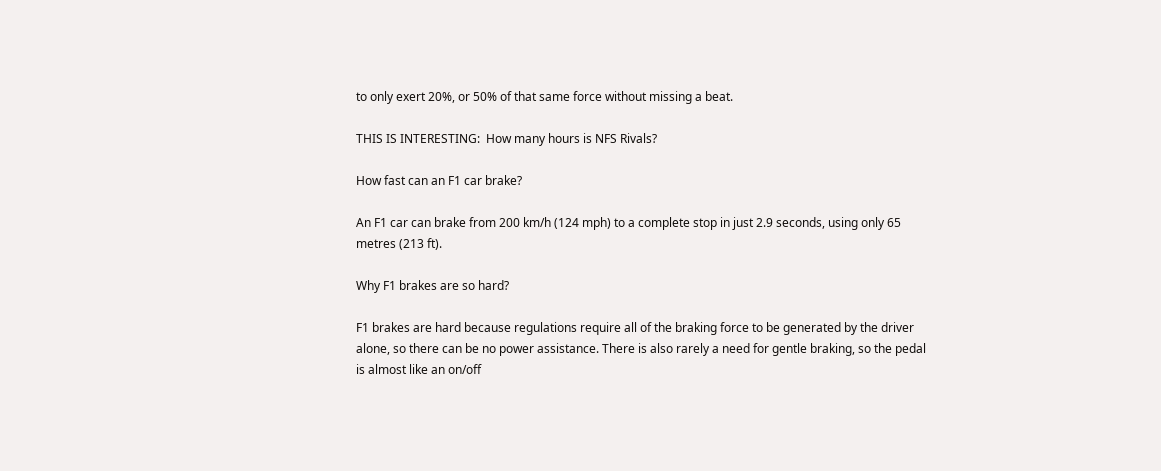to only exert 20%, or 50% of that same force without missing a beat.

THIS IS INTERESTING:  How many hours is NFS Rivals?

How fast can an F1 car brake?

An F1 car can brake from 200 km/h (124 mph) to a complete stop in just 2.9 seconds, using only 65 metres (213 ft).

Why F1 brakes are so hard?

F1 brakes are hard because regulations require all of the braking force to be generated by the driver alone, so there can be no power assistance. There is also rarely a need for gentle braking, so the pedal is almost like an on/off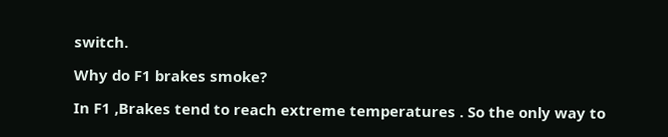switch.

Why do F1 brakes smoke?

In F1 ,Brakes tend to reach extreme temperatures . So the only way to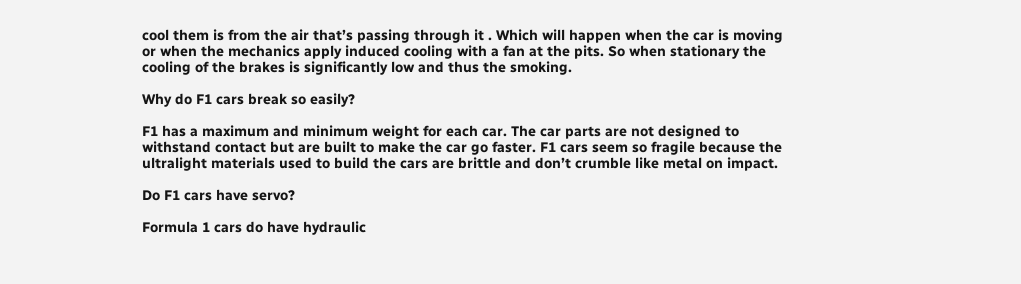cool them is from the air that’s passing through it . Which will happen when the car is moving or when the mechanics apply induced cooling with a fan at the pits. So when stationary the cooling of the brakes is significantly low and thus the smoking.

Why do F1 cars break so easily?

F1 has a maximum and minimum weight for each car. The car parts are not designed to withstand contact but are built to make the car go faster. F1 cars seem so fragile because the ultralight materials used to build the cars are brittle and don’t crumble like metal on impact.

Do F1 cars have servo?

Formula 1 cars do have hydraulic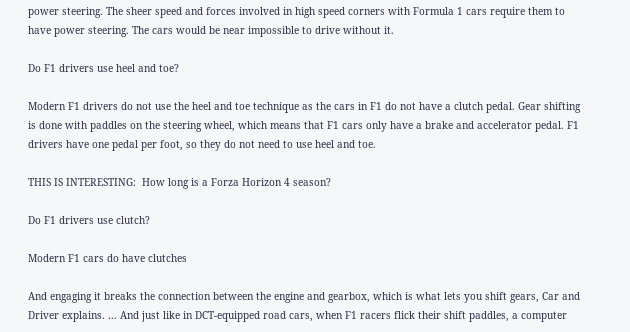power steering. The sheer speed and forces involved in high speed corners with Formula 1 cars require them to have power steering. The cars would be near impossible to drive without it.

Do F1 drivers use heel and toe?

Modern F1 drivers do not use the heel and toe technique as the cars in F1 do not have a clutch pedal. Gear shifting is done with paddles on the steering wheel, which means that F1 cars only have a brake and accelerator pedal. F1 drivers have one pedal per foot, so they do not need to use heel and toe.

THIS IS INTERESTING:  How long is a Forza Horizon 4 season?

Do F1 drivers use clutch?

Modern F1 cars do have clutches

And engaging it breaks the connection between the engine and gearbox, which is what lets you shift gears, Car and Driver explains. … And just like in DCT-equipped road cars, when F1 racers flick their shift paddles, a computer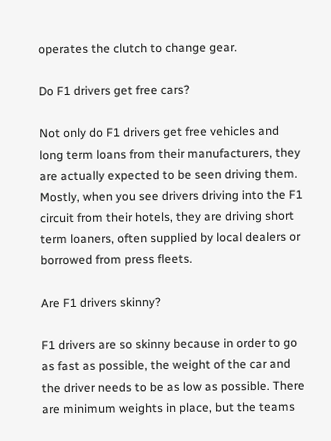operates the clutch to change gear.

Do F1 drivers get free cars?

Not only do F1 drivers get free vehicles and long term loans from their manufacturers, they are actually expected to be seen driving them. Mostly, when you see drivers driving into the F1 circuit from their hotels, they are driving short term loaners, often supplied by local dealers or borrowed from press fleets.

Are F1 drivers skinny?

F1 drivers are so skinny because in order to go as fast as possible, the weight of the car and the driver needs to be as low as possible. There are minimum weights in place, but the teams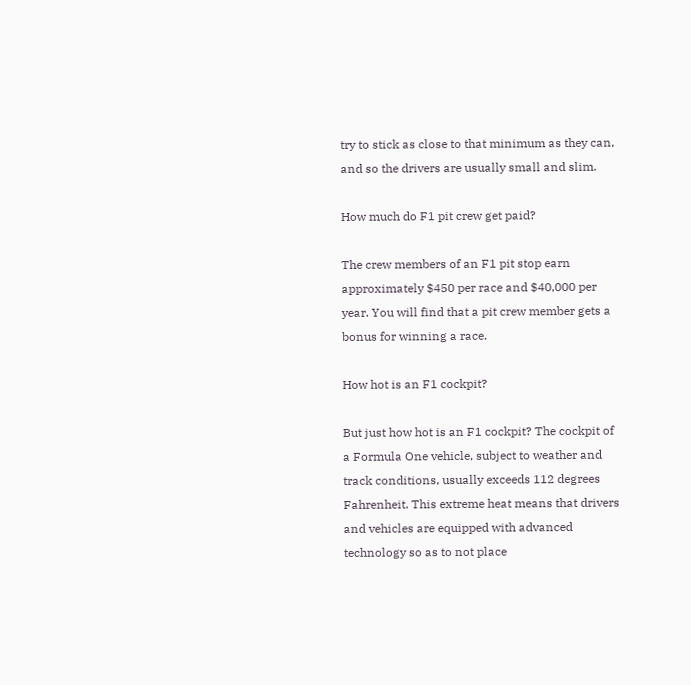try to stick as close to that minimum as they can, and so the drivers are usually small and slim.

How much do F1 pit crew get paid?

The crew members of an F1 pit stop earn approximately $450 per race and $40,000 per year. You will find that a pit crew member gets a bonus for winning a race.

How hot is an F1 cockpit?

But just how hot is an F1 cockpit? The cockpit of a Formula One vehicle, subject to weather and track conditions, usually exceeds 112 degrees Fahrenheit. This extreme heat means that drivers and vehicles are equipped with advanced technology so as to not place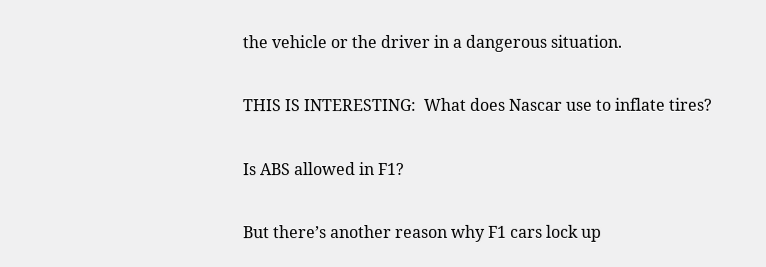the vehicle or the driver in a dangerous situation.

THIS IS INTERESTING:  What does Nascar use to inflate tires?

Is ABS allowed in F1?

But there’s another reason why F1 cars lock up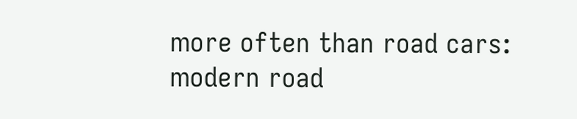more often than road cars: modern road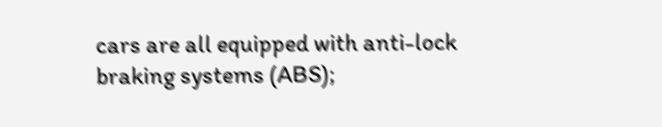cars are all equipped with anti-lock braking systems (ABS);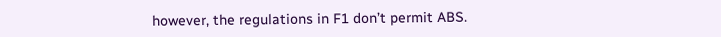however, the regulations in F1 don’t permit ABS.